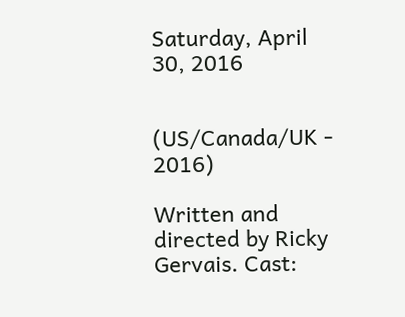Saturday, April 30, 2016


(US/Canada/UK - 2016)

Written and directed by Ricky Gervais. Cast: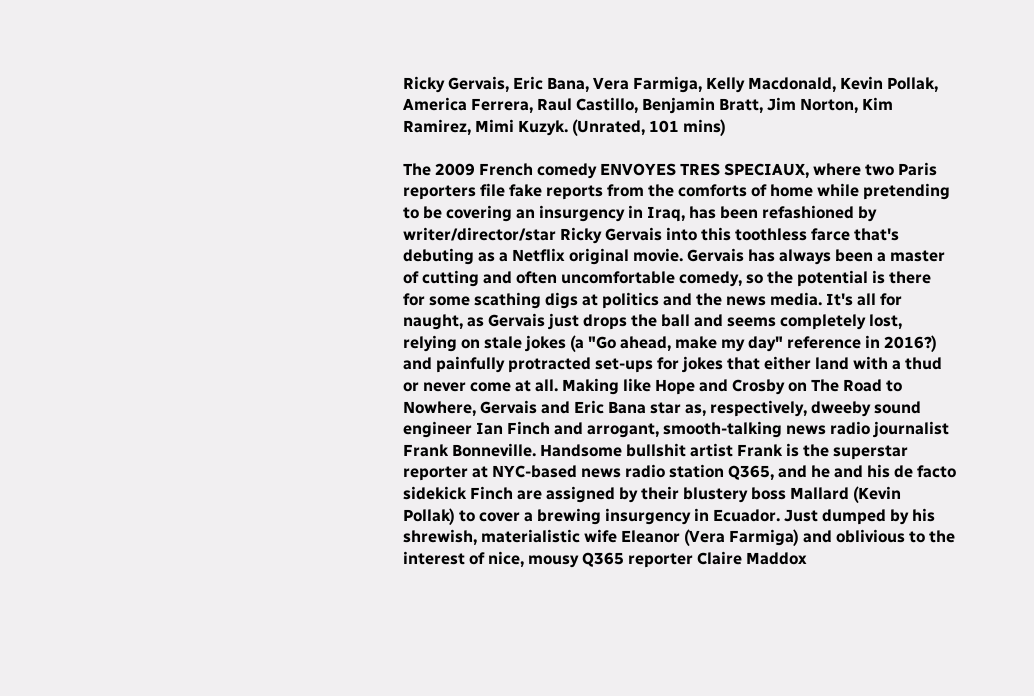Ricky Gervais, Eric Bana, Vera Farmiga, Kelly Macdonald, Kevin Pollak, America Ferrera, Raul Castillo, Benjamin Bratt, Jim Norton, Kim Ramirez, Mimi Kuzyk. (Unrated, 101 mins)

The 2009 French comedy ENVOYES TRES SPECIAUX, where two Paris reporters file fake reports from the comforts of home while pretending to be covering an insurgency in Iraq, has been refashioned by writer/director/star Ricky Gervais into this toothless farce that's debuting as a Netflix original movie. Gervais has always been a master of cutting and often uncomfortable comedy, so the potential is there for some scathing digs at politics and the news media. It's all for naught, as Gervais just drops the ball and seems completely lost, relying on stale jokes (a "Go ahead, make my day" reference in 2016?) and painfully protracted set-ups for jokes that either land with a thud or never come at all. Making like Hope and Crosby on The Road to Nowhere, Gervais and Eric Bana star as, respectively, dweeby sound engineer Ian Finch and arrogant, smooth-talking news radio journalist Frank Bonneville. Handsome bullshit artist Frank is the superstar reporter at NYC-based news radio station Q365, and he and his de facto sidekick Finch are assigned by their blustery boss Mallard (Kevin Pollak) to cover a brewing insurgency in Ecuador. Just dumped by his shrewish, materialistic wife Eleanor (Vera Farmiga) and oblivious to the interest of nice, mousy Q365 reporter Claire Maddox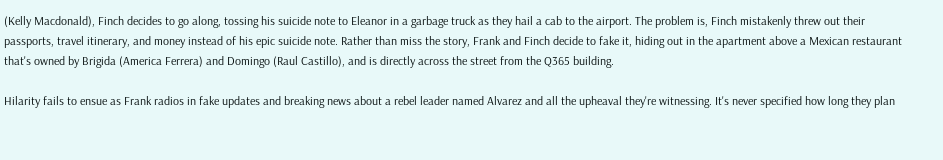(Kelly Macdonald), Finch decides to go along, tossing his suicide note to Eleanor in a garbage truck as they hail a cab to the airport. The problem is, Finch mistakenly threw out their passports, travel itinerary, and money instead of his epic suicide note. Rather than miss the story, Frank and Finch decide to fake it, hiding out in the apartment above a Mexican restaurant that's owned by Brigida (America Ferrera) and Domingo (Raul Castillo), and is directly across the street from the Q365 building.

Hilarity fails to ensue as Frank radios in fake updates and breaking news about a rebel leader named Alvarez and all the upheaval they're witnessing. It's never specified how long they plan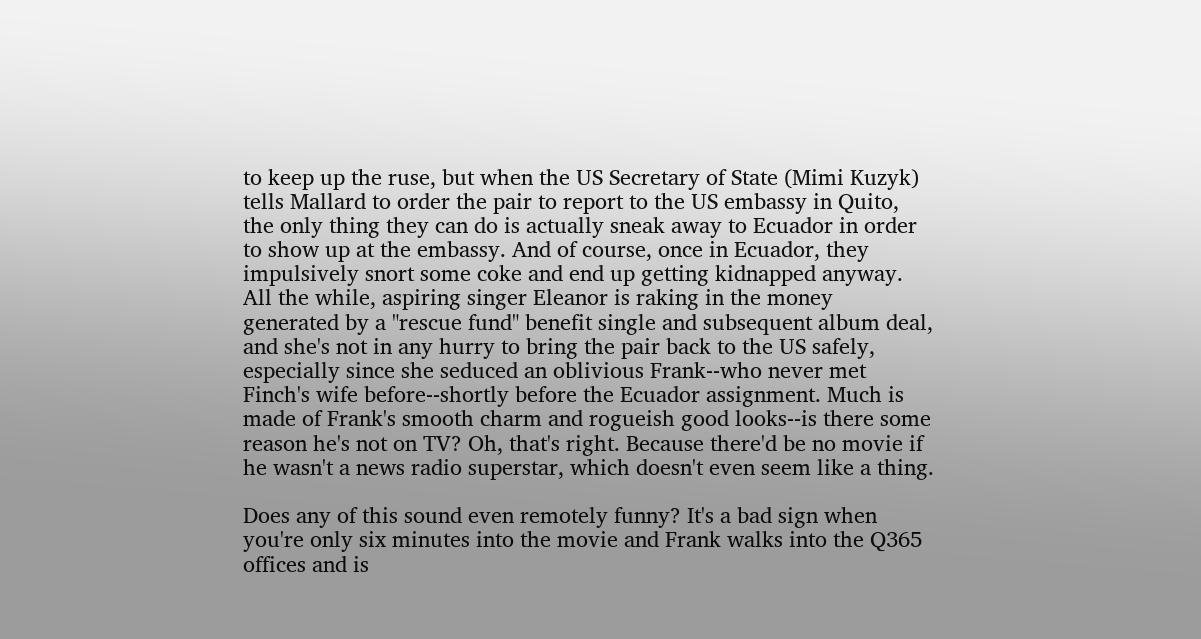to keep up the ruse, but when the US Secretary of State (Mimi Kuzyk) tells Mallard to order the pair to report to the US embassy in Quito, the only thing they can do is actually sneak away to Ecuador in order to show up at the embassy. And of course, once in Ecuador, they impulsively snort some coke and end up getting kidnapped anyway. All the while, aspiring singer Eleanor is raking in the money generated by a "rescue fund" benefit single and subsequent album deal, and she's not in any hurry to bring the pair back to the US safely, especially since she seduced an oblivious Frank--who never met Finch's wife before--shortly before the Ecuador assignment. Much is made of Frank's smooth charm and rogueish good looks--is there some reason he's not on TV? Oh, that's right. Because there'd be no movie if he wasn't a news radio superstar, which doesn't even seem like a thing.

Does any of this sound even remotely funny? It's a bad sign when you're only six minutes into the movie and Frank walks into the Q365 offices and is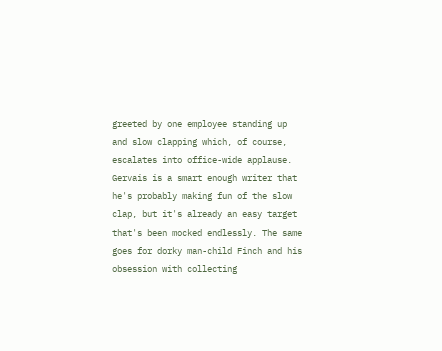greeted by one employee standing up and slow clapping which, of course, escalates into office-wide applause. Gervais is a smart enough writer that he's probably making fun of the slow clap, but it's already an easy target that's been mocked endlessly. The same goes for dorky man-child Finch and his obsession with collecting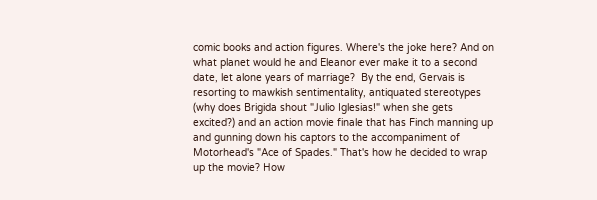comic books and action figures. Where's the joke here? And on what planet would he and Eleanor ever make it to a second date, let alone years of marriage?  By the end, Gervais is resorting to mawkish sentimentality, antiquated stereotypes (why does Brigida shout "Julio Iglesias!" when she gets excited?) and an action movie finale that has Finch manning up and gunning down his captors to the accompaniment of Motorhead's "Ace of Spades." That's how he decided to wrap up the movie? How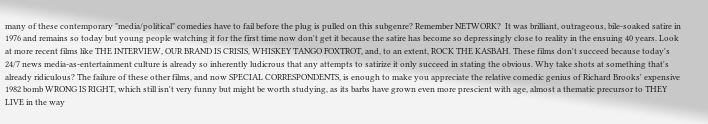many of these contemporary "media/political" comedies have to fail before the plug is pulled on this subgenre? Remember NETWORK?  It was brilliant, outrageous, bile-soaked satire in 1976 and remains so today but young people watching it for the first time now don't get it because the satire has become so depressingly close to reality in the ensuing 40 years. Look at more recent films like THE INTERVIEW, OUR BRAND IS CRISIS, WHISKEY TANGO FOXTROT, and, to an extent, ROCK THE KASBAH. These films don't succeed because today's 24/7 news media-as-entertainment culture is already so inherently ludicrous that any attempts to satirize it only succeed in stating the obvious. Why take shots at something that's already ridiculous? The failure of these other films, and now SPECIAL CORRESPONDENTS, is enough to make you appreciate the relative comedic genius of Richard Brooks' expensive 1982 bomb WRONG IS RIGHT, which still isn't very funny but might be worth studying, as its barbs have grown even more prescient with age, almost a thematic precursor to THEY LIVE in the way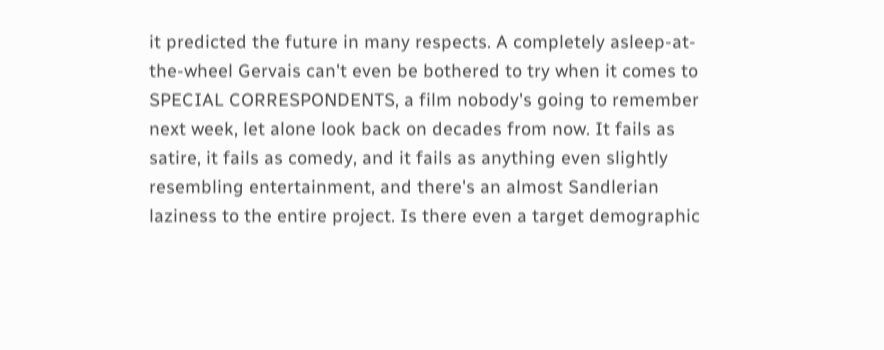it predicted the future in many respects. A completely asleep-at-the-wheel Gervais can't even be bothered to try when it comes to SPECIAL CORRESPONDENTS, a film nobody's going to remember next week, let alone look back on decades from now. It fails as satire, it fails as comedy, and it fails as anything even slightly resembling entertainment, and there's an almost Sandlerian laziness to the entire project. Is there even a target demographic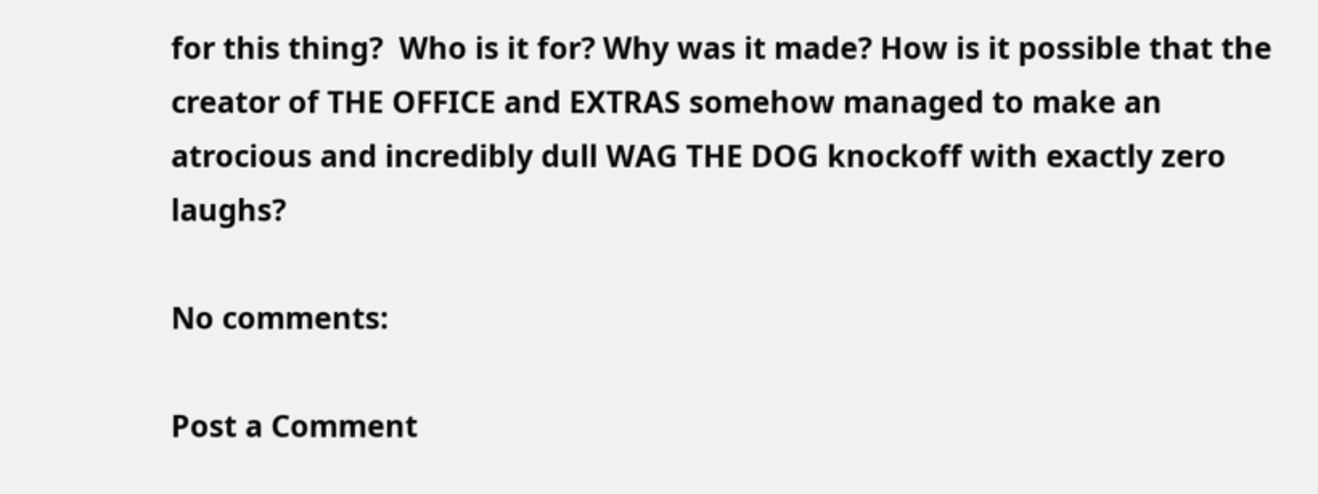for this thing?  Who is it for? Why was it made? How is it possible that the creator of THE OFFICE and EXTRAS somehow managed to make an atrocious and incredibly dull WAG THE DOG knockoff with exactly zero laughs?

No comments:

Post a Comment